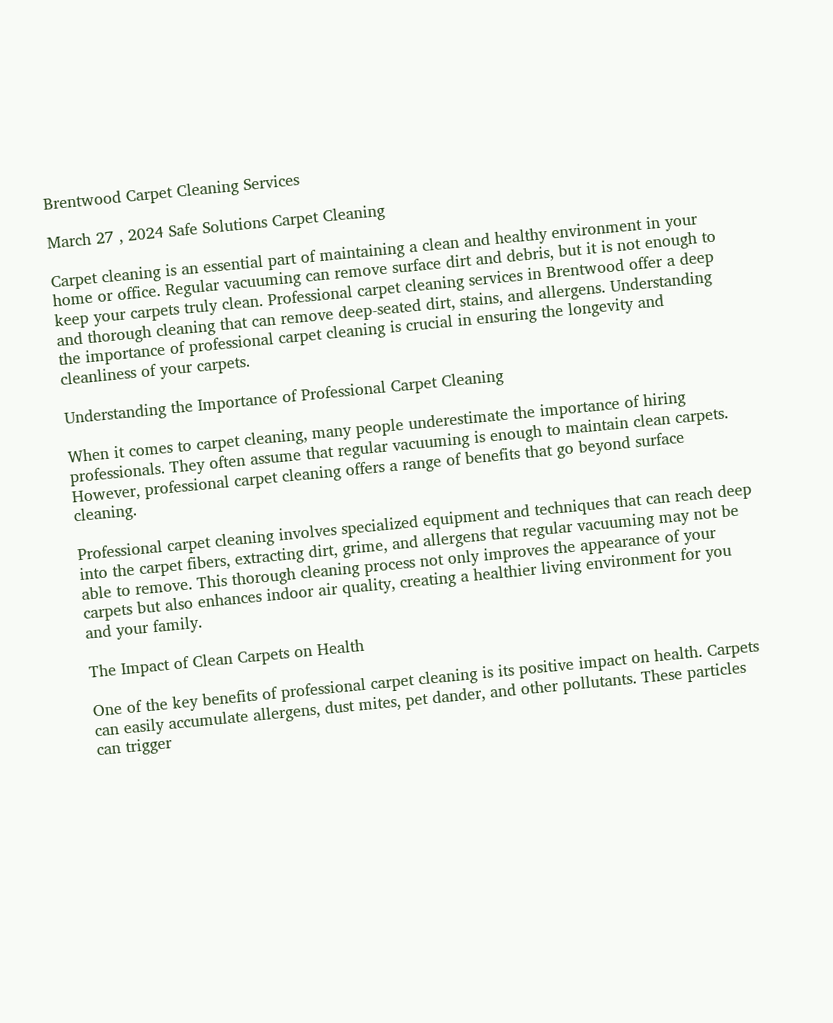Brentwood Carpet Cleaning Services

March 27 , 2024 Safe Solutions Carpet Cleaning

Carpet cleaning is an essential part of maintaining a clean and healthy environment in your home or office. Regular vacuuming can remove surface dirt and debris, but it is not enough to keep your carpets truly clean. Professional carpet cleaning services in Brentwood offer a deep and thorough cleaning that can remove deep-seated dirt, stains, and allergens. Understanding the importance of professional carpet cleaning is crucial in ensuring the longevity and cleanliness of your carpets.

Understanding the Importance of Professional Carpet Cleaning

When it comes to carpet cleaning, many people underestimate the importance of hiring professionals. They often assume that regular vacuuming is enough to maintain clean carpets. However, professional carpet cleaning offers a range of benefits that go beyond surface cleaning.

Professional carpet cleaning involves specialized equipment and techniques that can reach deep into the carpet fibers, extracting dirt, grime, and allergens that regular vacuuming may not be able to remove. This thorough cleaning process not only improves the appearance of your carpets but also enhances indoor air quality, creating a healthier living environment for you and your family.

The Impact of Clean Carpets on Health

One of the key benefits of professional carpet cleaning is its positive impact on health. Carpets can easily accumulate allergens, dust mites, pet dander, and other pollutants. These particles can trigger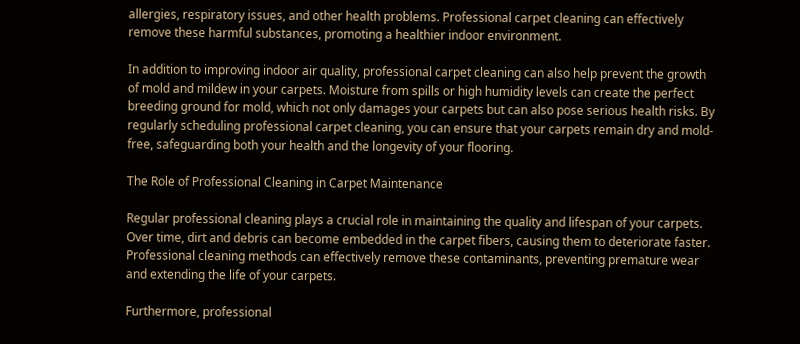allergies, respiratory issues, and other health problems. Professional carpet cleaning can effectively remove these harmful substances, promoting a healthier indoor environment.

In addition to improving indoor air quality, professional carpet cleaning can also help prevent the growth of mold and mildew in your carpets. Moisture from spills or high humidity levels can create the perfect breeding ground for mold, which not only damages your carpets but can also pose serious health risks. By regularly scheduling professional carpet cleaning, you can ensure that your carpets remain dry and mold-free, safeguarding both your health and the longevity of your flooring.

The Role of Professional Cleaning in Carpet Maintenance

Regular professional cleaning plays a crucial role in maintaining the quality and lifespan of your carpets. Over time, dirt and debris can become embedded in the carpet fibers, causing them to deteriorate faster. Professional cleaning methods can effectively remove these contaminants, preventing premature wear and extending the life of your carpets.

Furthermore, professional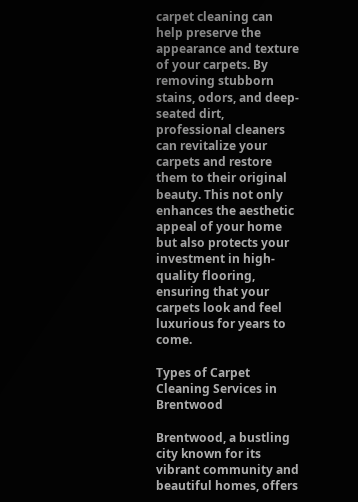carpet cleaning can help preserve the appearance and texture of your carpets. By removing stubborn stains, odors, and deep-seated dirt, professional cleaners can revitalize your carpets and restore them to their original beauty. This not only enhances the aesthetic appeal of your home but also protects your investment in high-quality flooring, ensuring that your carpets look and feel luxurious for years to come.

Types of Carpet Cleaning Services in Brentwood

Brentwood, a bustling city known for its vibrant community and beautiful homes, offers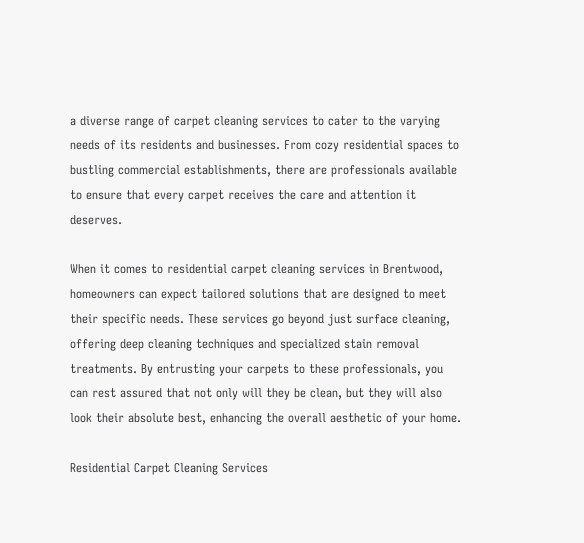a diverse range of carpet cleaning services to cater to the varying needs of its residents and businesses. From cozy residential spaces to bustling commercial establishments, there are professionals available to ensure that every carpet receives the care and attention it deserves.

When it comes to residential carpet cleaning services in Brentwood, homeowners can expect tailored solutions that are designed to meet their specific needs. These services go beyond just surface cleaning, offering deep cleaning techniques and specialized stain removal treatments. By entrusting your carpets to these professionals, you can rest assured that not only will they be clean, but they will also look their absolute best, enhancing the overall aesthetic of your home.

Residential Carpet Cleaning Services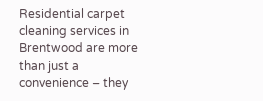Residential carpet cleaning services in Brentwood are more than just a convenience – they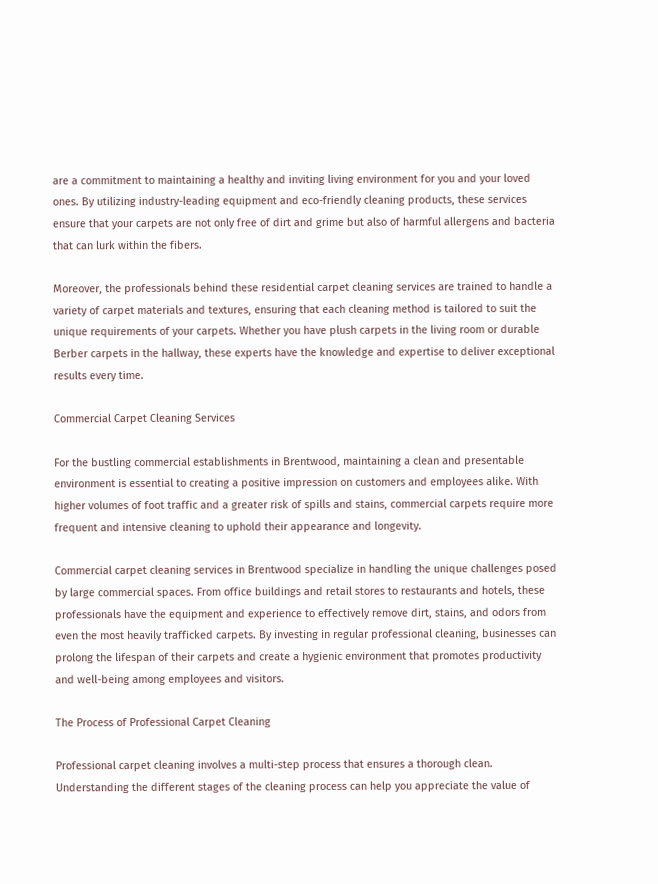are a commitment to maintaining a healthy and inviting living environment for you and your loved ones. By utilizing industry-leading equipment and eco-friendly cleaning products, these services ensure that your carpets are not only free of dirt and grime but also of harmful allergens and bacteria that can lurk within the fibers.

Moreover, the professionals behind these residential carpet cleaning services are trained to handle a variety of carpet materials and textures, ensuring that each cleaning method is tailored to suit the unique requirements of your carpets. Whether you have plush carpets in the living room or durable Berber carpets in the hallway, these experts have the knowledge and expertise to deliver exceptional results every time.

Commercial Carpet Cleaning Services

For the bustling commercial establishments in Brentwood, maintaining a clean and presentable environment is essential to creating a positive impression on customers and employees alike. With higher volumes of foot traffic and a greater risk of spills and stains, commercial carpets require more frequent and intensive cleaning to uphold their appearance and longevity.

Commercial carpet cleaning services in Brentwood specialize in handling the unique challenges posed by large commercial spaces. From office buildings and retail stores to restaurants and hotels, these professionals have the equipment and experience to effectively remove dirt, stains, and odors from even the most heavily trafficked carpets. By investing in regular professional cleaning, businesses can prolong the lifespan of their carpets and create a hygienic environment that promotes productivity and well-being among employees and visitors.

The Process of Professional Carpet Cleaning

Professional carpet cleaning involves a multi-step process that ensures a thorough clean. Understanding the different stages of the cleaning process can help you appreciate the value of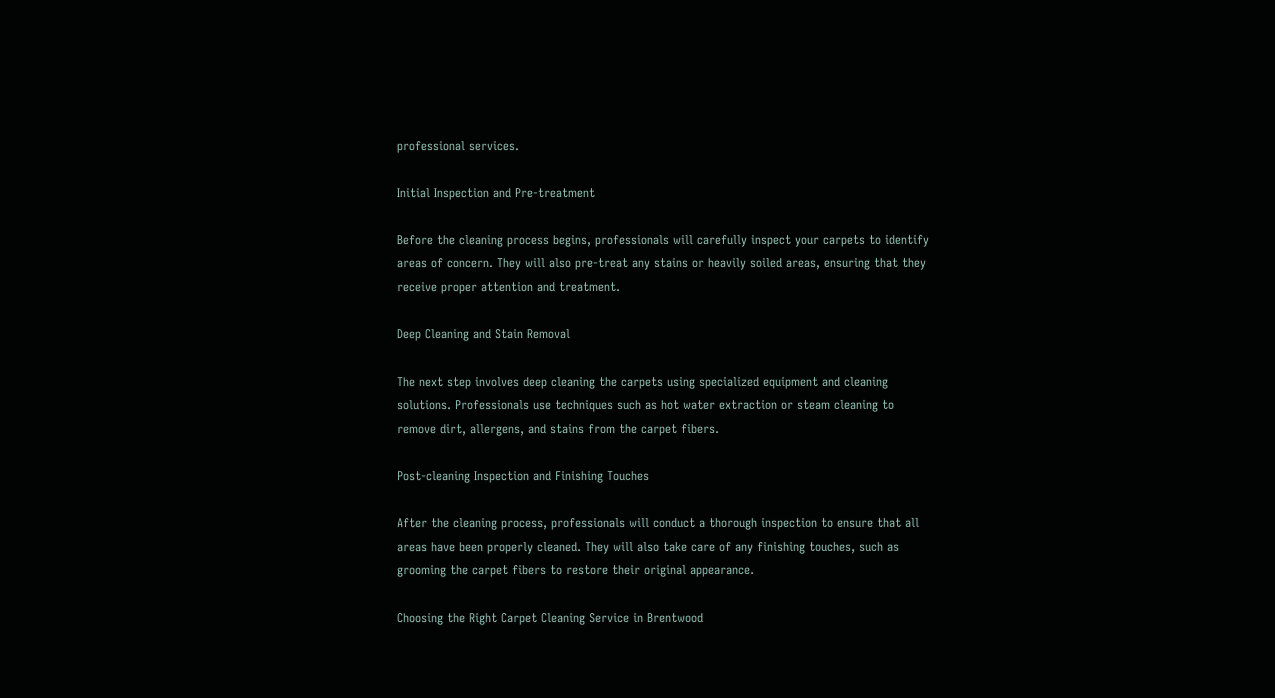professional services.

Initial Inspection and Pre-treatment

Before the cleaning process begins, professionals will carefully inspect your carpets to identify areas of concern. They will also pre-treat any stains or heavily soiled areas, ensuring that they receive proper attention and treatment.

Deep Cleaning and Stain Removal

The next step involves deep cleaning the carpets using specialized equipment and cleaning solutions. Professionals use techniques such as hot water extraction or steam cleaning to remove dirt, allergens, and stains from the carpet fibers.

Post-cleaning Inspection and Finishing Touches

After the cleaning process, professionals will conduct a thorough inspection to ensure that all areas have been properly cleaned. They will also take care of any finishing touches, such as grooming the carpet fibers to restore their original appearance.

Choosing the Right Carpet Cleaning Service in Brentwood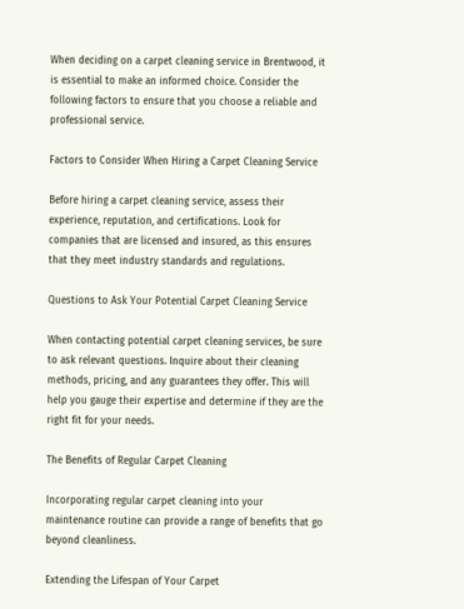When deciding on a carpet cleaning service in Brentwood, it is essential to make an informed choice. Consider the following factors to ensure that you choose a reliable and professional service.

Factors to Consider When Hiring a Carpet Cleaning Service

Before hiring a carpet cleaning service, assess their experience, reputation, and certifications. Look for companies that are licensed and insured, as this ensures that they meet industry standards and regulations.

Questions to Ask Your Potential Carpet Cleaning Service

When contacting potential carpet cleaning services, be sure to ask relevant questions. Inquire about their cleaning methods, pricing, and any guarantees they offer. This will help you gauge their expertise and determine if they are the right fit for your needs.

The Benefits of Regular Carpet Cleaning

Incorporating regular carpet cleaning into your maintenance routine can provide a range of benefits that go beyond cleanliness.

Extending the Lifespan of Your Carpet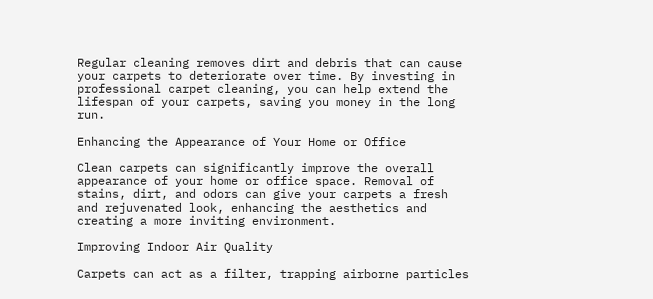Regular cleaning removes dirt and debris that can cause your carpets to deteriorate over time. By investing in professional carpet cleaning, you can help extend the lifespan of your carpets, saving you money in the long run.

Enhancing the Appearance of Your Home or Office

Clean carpets can significantly improve the overall appearance of your home or office space. Removal of stains, dirt, and odors can give your carpets a fresh and rejuvenated look, enhancing the aesthetics and creating a more inviting environment.

Improving Indoor Air Quality

Carpets can act as a filter, trapping airborne particles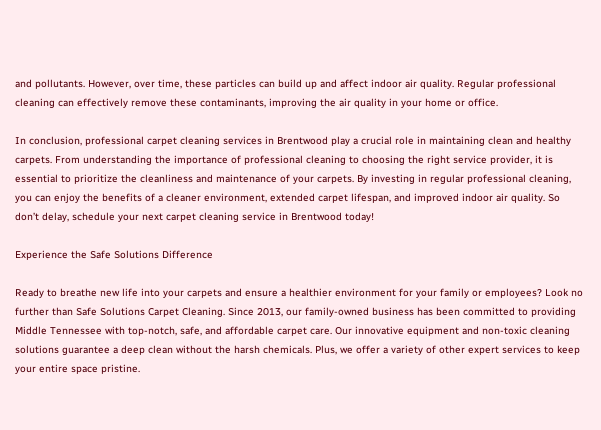and pollutants. However, over time, these particles can build up and affect indoor air quality. Regular professional cleaning can effectively remove these contaminants, improving the air quality in your home or office.

In conclusion, professional carpet cleaning services in Brentwood play a crucial role in maintaining clean and healthy carpets. From understanding the importance of professional cleaning to choosing the right service provider, it is essential to prioritize the cleanliness and maintenance of your carpets. By investing in regular professional cleaning, you can enjoy the benefits of a cleaner environment, extended carpet lifespan, and improved indoor air quality. So don’t delay, schedule your next carpet cleaning service in Brentwood today!

Experience the Safe Solutions Difference

Ready to breathe new life into your carpets and ensure a healthier environment for your family or employees? Look no further than Safe Solutions Carpet Cleaning. Since 2013, our family-owned business has been committed to providing Middle Tennessee with top-notch, safe, and affordable carpet care. Our innovative equipment and non-toxic cleaning solutions guarantee a deep clean without the harsh chemicals. Plus, we offer a variety of other expert services to keep your entire space pristine.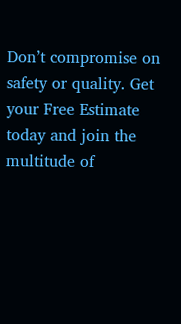Don’t compromise on safety or quality. Get your Free Estimate today and join the multitude of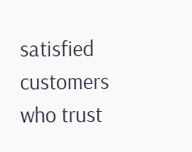satisfied customers who trust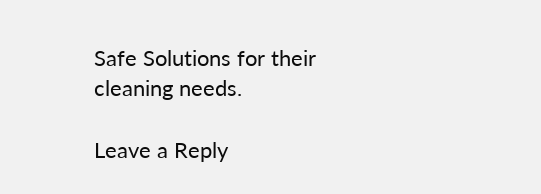Safe Solutions for their cleaning needs.

Leave a Reply